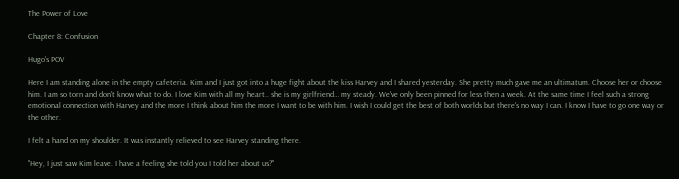The Power of Love

Chapter 8: Confusion

Hugo's POV

Here I am standing alone in the empty cafeteria. Kim and I just got into a huge fight about the kiss Harvey and I shared yesterday. She pretty much gave me an ultimatum. Choose her or choose him. I am so torn and don't know what to do. I love Kim with all my heart.. she is my girlfriend… my steady. We've only been pinned for less then a week. At the same time I feel such a strong emotional connection with Harvey and the more I think about him the more I want to be with him. I wish I could get the best of both worlds but there's no way I can. I know I have to go one way or the other.

I felt a hand on my shoulder. It was instantly relieved to see Harvey standing there.

"Hey, I just saw Kim leave. I have a feeling she told you I told her about us?"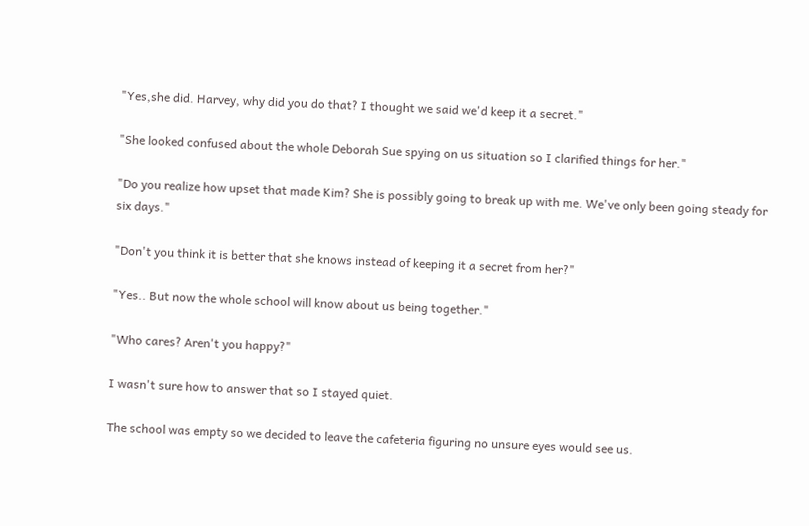"Yes,she did. Harvey, why did you do that? I thought we said we'd keep it a secret."

"She looked confused about the whole Deborah Sue spying on us situation so I clarified things for her."

"Do you realize how upset that made Kim? She is possibly going to break up with me. We've only been going steady for six days."

"Don't you think it is better that she knows instead of keeping it a secret from her?"

"Yes.. But now the whole school will know about us being together."

"Who cares? Aren't you happy?"

I wasn't sure how to answer that so I stayed quiet.

The school was empty so we decided to leave the cafeteria figuring no unsure eyes would see us.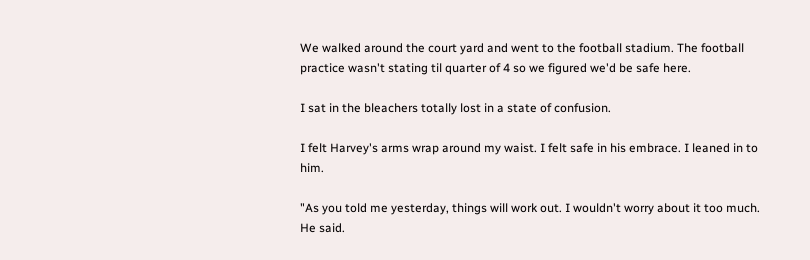We walked around the court yard and went to the football stadium. The football practice wasn't stating til quarter of 4 so we figured we'd be safe here.

I sat in the bleachers totally lost in a state of confusion.

I felt Harvey's arms wrap around my waist. I felt safe in his embrace. I leaned in to him.

"As you told me yesterday, things will work out. I wouldn't worry about it too much. He said.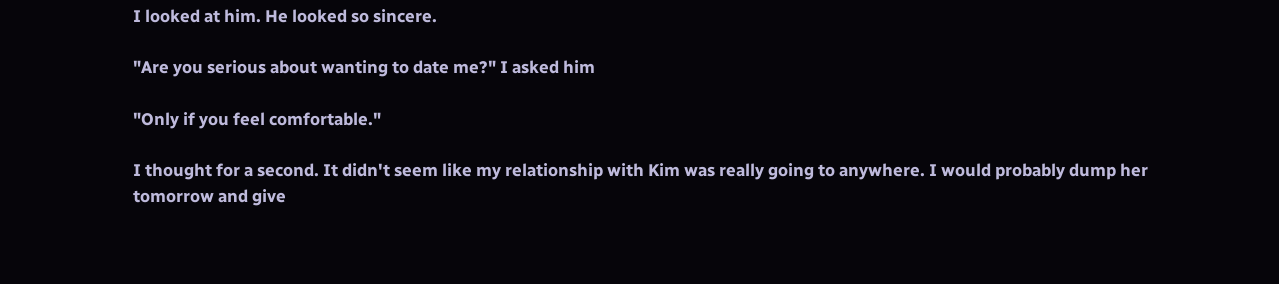I looked at him. He looked so sincere.

"Are you serious about wanting to date me?" I asked him

"Only if you feel comfortable."

I thought for a second. It didn't seem like my relationship with Kim was really going to anywhere. I would probably dump her tomorrow and give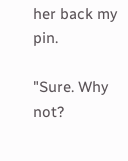her back my pin.

"Sure. Why not?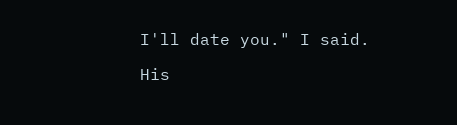I'll date you." I said.

His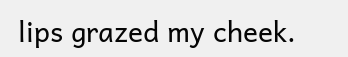lips grazed my cheek.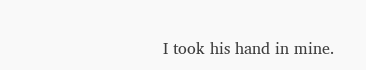I took his hand in mine.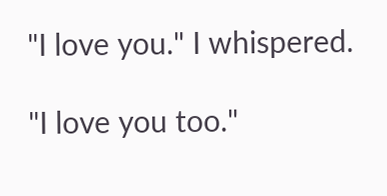"I love you." I whispered.

"I love you too."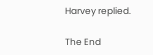Harvey replied.

The End